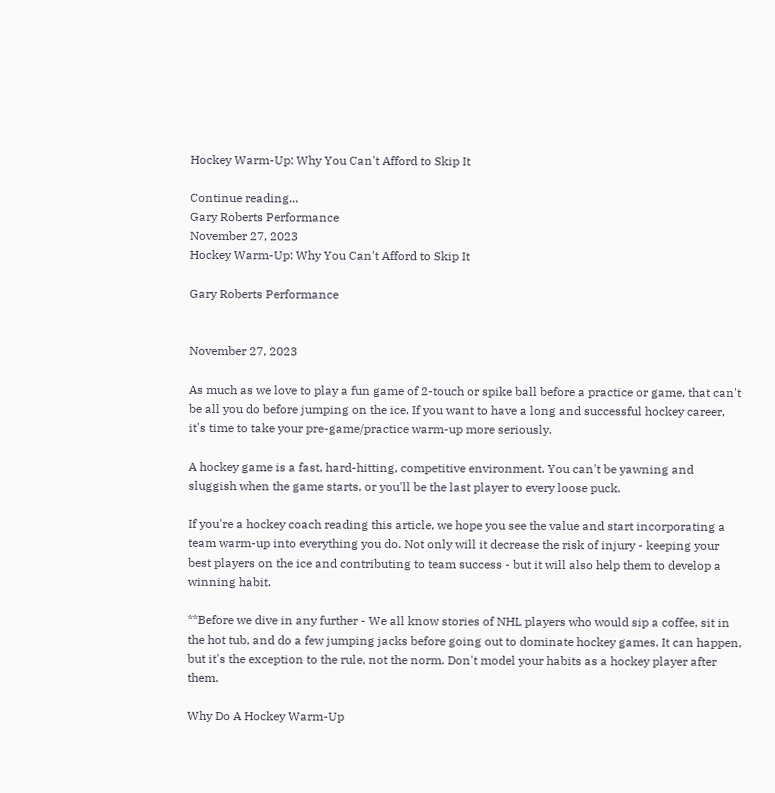Hockey Warm-Up: Why You Can't Afford to Skip It

Continue reading...
Gary Roberts Performance
November 27, 2023
Hockey Warm-Up: Why You Can't Afford to Skip It

Gary Roberts Performance


November 27, 2023

As much as we love to play a fun game of 2-touch or spike ball before a practice or game, that can't be all you do before jumping on the ice. If you want to have a long and successful hockey career, it's time to take your pre-game/practice warm-up more seriously.

A hockey game is a fast, hard-hitting, competitive environment. You can't be yawning and sluggish when the game starts, or you'll be the last player to every loose puck.

If you're a hockey coach reading this article, we hope you see the value and start incorporating a team warm-up into everything you do. Not only will it decrease the risk of injury - keeping your best players on the ice and contributing to team success - but it will also help them to develop a winning habit.

**Before we dive in any further - We all know stories of NHL players who would sip a coffee, sit in the hot tub, and do a few jumping jacks before going out to dominate hockey games. It can happen, but it's the exception to the rule, not the norm. Don't model your habits as a hockey player after them.

Why Do A Hockey Warm-Up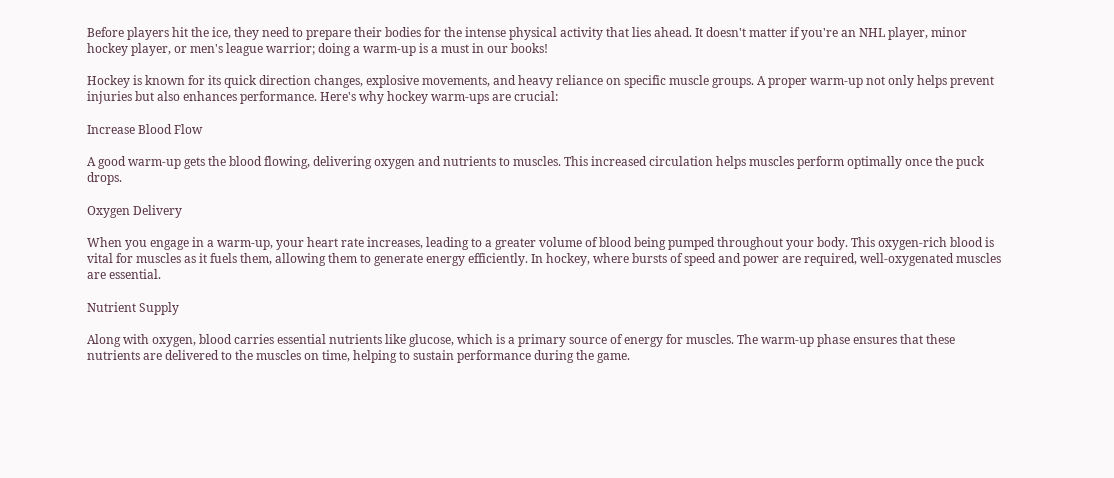Before players hit the ice, they need to prepare their bodies for the intense physical activity that lies ahead. It doesn't matter if you're an NHL player, minor hockey player, or men's league warrior; doing a warm-up is a must in our books!

Hockey is known for its quick direction changes, explosive movements, and heavy reliance on specific muscle groups. A proper warm-up not only helps prevent injuries but also enhances performance. Here's why hockey warm-ups are crucial:

Increase Blood Flow

A good warm-up gets the blood flowing, delivering oxygen and nutrients to muscles. This increased circulation helps muscles perform optimally once the puck drops.

Oxygen Delivery

When you engage in a warm-up, your heart rate increases, leading to a greater volume of blood being pumped throughout your body. This oxygen-rich blood is vital for muscles as it fuels them, allowing them to generate energy efficiently. In hockey, where bursts of speed and power are required, well-oxygenated muscles are essential.

Nutrient Supply

Along with oxygen, blood carries essential nutrients like glucose, which is a primary source of energy for muscles. The warm-up phase ensures that these nutrients are delivered to the muscles on time, helping to sustain performance during the game.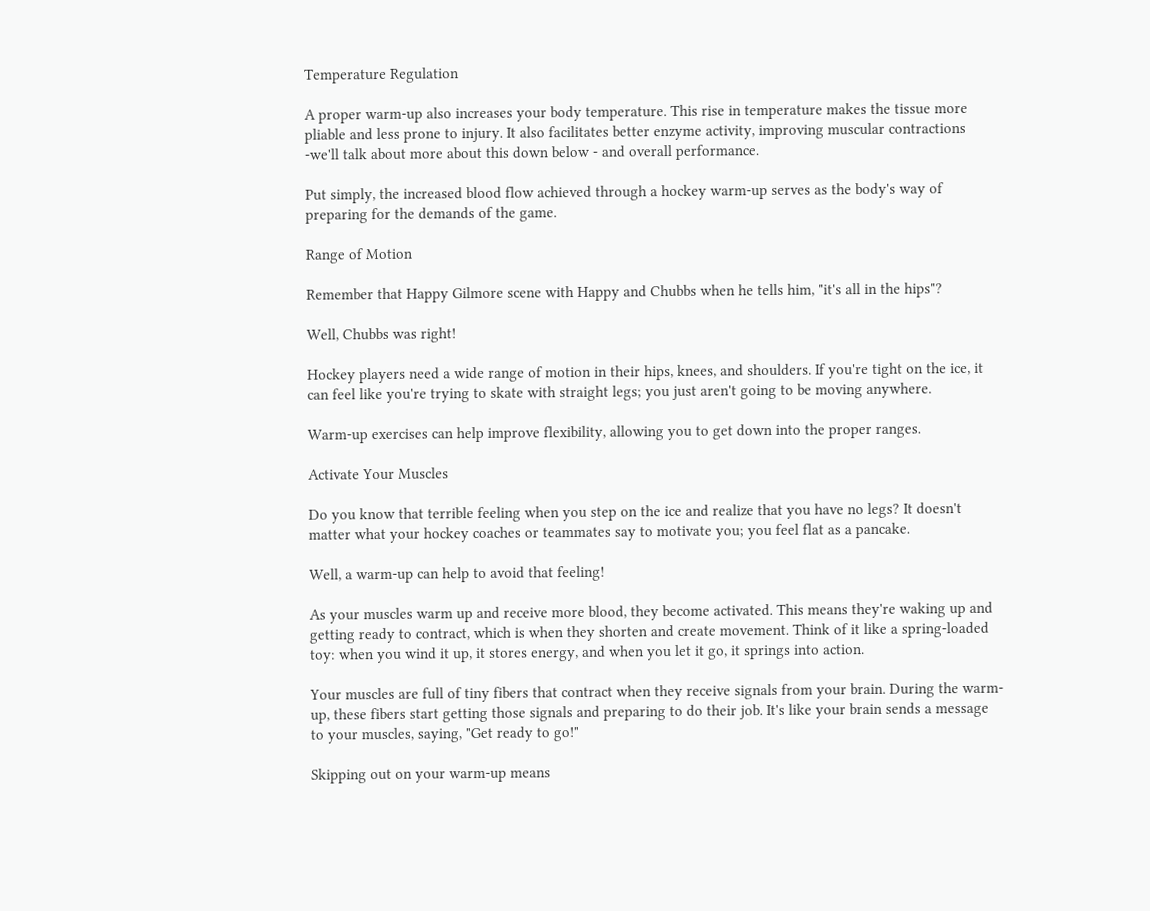Temperature Regulation

A proper warm-up also increases your body temperature. This rise in temperature makes the tissue more pliable and less prone to injury. It also facilitates better enzyme activity, improving muscular contractions -we'll talk about more about this down below - and overall performance.

Put simply, the increased blood flow achieved through a hockey warm-up serves as the body's way of preparing for the demands of the game.

Range of Motion

Remember that Happy Gilmore scene with Happy and Chubbs when he tells him, "it's all in the hips"?

Well, Chubbs was right!

Hockey players need a wide range of motion in their hips, knees, and shoulders. If you're tight on the ice, it can feel like you're trying to skate with straight legs; you just aren't going to be moving anywhere.

Warm-up exercises can help improve flexibility, allowing you to get down into the proper ranges.

Activate Your Muscles

Do you know that terrible feeling when you step on the ice and realize that you have no legs? It doesn't matter what your hockey coaches or teammates say to motivate you; you feel flat as a pancake.

Well, a warm-up can help to avoid that feeling!

As your muscles warm up and receive more blood, they become activated. This means they're waking up and getting ready to contract, which is when they shorten and create movement. Think of it like a spring-loaded toy: when you wind it up, it stores energy, and when you let it go, it springs into action.

Your muscles are full of tiny fibers that contract when they receive signals from your brain. During the warm-up, these fibers start getting those signals and preparing to do their job. It's like your brain sends a message to your muscles, saying, "Get ready to go!"

Skipping out on your warm-up means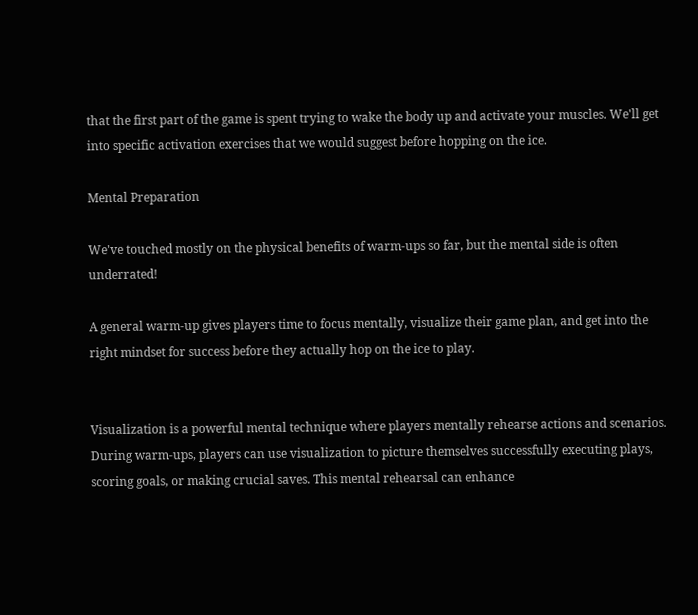that the first part of the game is spent trying to wake the body up and activate your muscles. We'll get into specific activation exercises that we would suggest before hopping on the ice.

Mental Preparation

We've touched mostly on the physical benefits of warm-ups so far, but the mental side is often underrated!

A general warm-up gives players time to focus mentally, visualize their game plan, and get into the right mindset for success before they actually hop on the ice to play.


Visualization is a powerful mental technique where players mentally rehearse actions and scenarios. During warm-ups, players can use visualization to picture themselves successfully executing plays, scoring goals, or making crucial saves. This mental rehearsal can enhance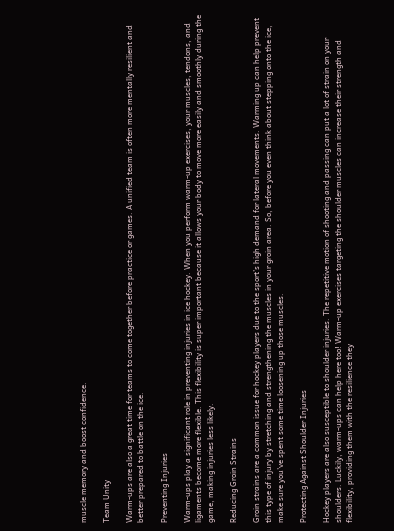muscle memory and boost confidence.

Team Unity

Warm-ups are also a great time for teams to come together before practice or games. A unified team is often more mentally resilient and better prepared to battle on the ice.

Preventing Injuries

Warm-ups play a significant role in preventing injuries in ice hockey. When you perform warm-up exercises, your muscles, tendons, and ligaments become more flexible. This flexibility is super important because it allows your body to move more easily and smoothly during the game, making injuries less likely.

Reducing Groin Strains

Groin strains are a common issue for hockey players due to the sport’s high demand for lateral movements. Warming up can help prevent this type of injury by stretching and strengthening the muscles in your groin area. So, before you even think about stepping onto the ice, make sure you've spent some time loosening up those muscles.

Protecting Against Shoulder Injuries

Hockey players are also susceptible to shoulder injuries. The repetitive motion of shooting and passing can put a lot of strain on your shoulders. Luckily, warm-ups can help here too! Warm-up exercises targeting the shoulder muscles can increase their strength and flexibility, providing them with the resilience they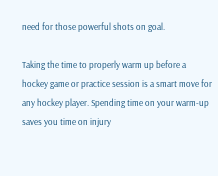need for those powerful shots on goal.

Taking the time to properly warm up before a hockey game or practice session is a smart move for any hockey player. Spending time on your warm-up saves you time on injury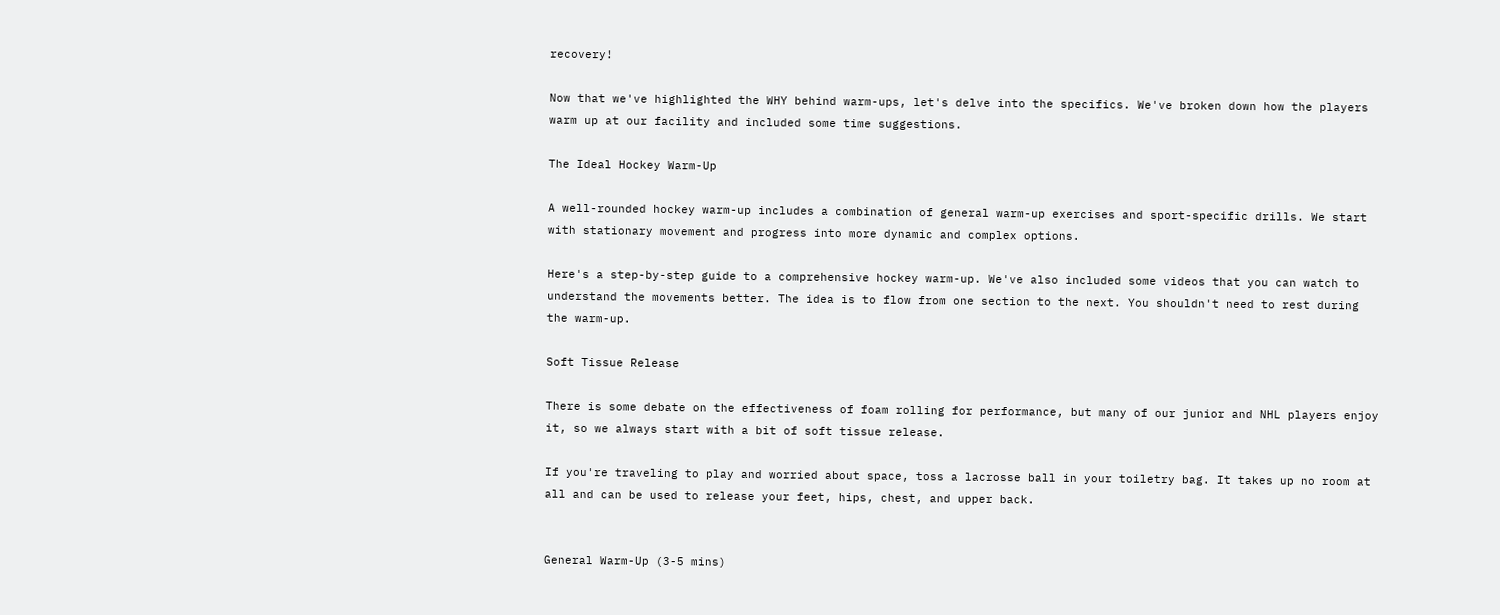recovery!

Now that we've highlighted the WHY behind warm-ups, let's delve into the specifics. We've broken down how the players warm up at our facility and included some time suggestions.

The Ideal Hockey Warm-Up

A well-rounded hockey warm-up includes a combination of general warm-up exercises and sport-specific drills. We start with stationary movement and progress into more dynamic and complex options.

Here's a step-by-step guide to a comprehensive hockey warm-up. We've also included some videos that you can watch to understand the movements better. The idea is to flow from one section to the next. You shouldn't need to rest during the warm-up.

Soft Tissue Release

There is some debate on the effectiveness of foam rolling for performance, but many of our junior and NHL players enjoy it, so we always start with a bit of soft tissue release.

If you're traveling to play and worried about space, toss a lacrosse ball in your toiletry bag. It takes up no room at all and can be used to release your feet, hips, chest, and upper back.


General Warm-Up (3-5 mins)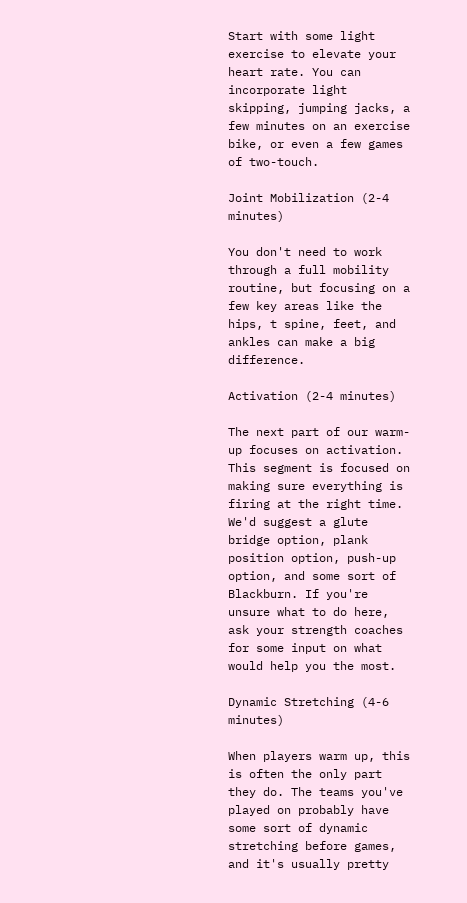Start with some light exercise to elevate your heart rate. You can incorporate light skipping, jumping jacks, a few minutes on an exercise bike, or even a few games of two-touch.

Joint Mobilization (2-4 minutes)

You don't need to work through a full mobility routine, but focusing on a few key areas like the hips, t spine, feet, and ankles can make a big difference.

Activation (2-4 minutes)

The next part of our warm-up focuses on activation. This segment is focused on making sure everything is firing at the right time. We'd suggest a glute bridge option, plank position option, push-up option, and some sort of Blackburn. If you're unsure what to do here, ask your strength coaches for some input on what would help you the most.

Dynamic Stretching (4-6 minutes)

When players warm up, this is often the only part they do. The teams you've played on probably have some sort of dynamic stretching before games, and it's usually pretty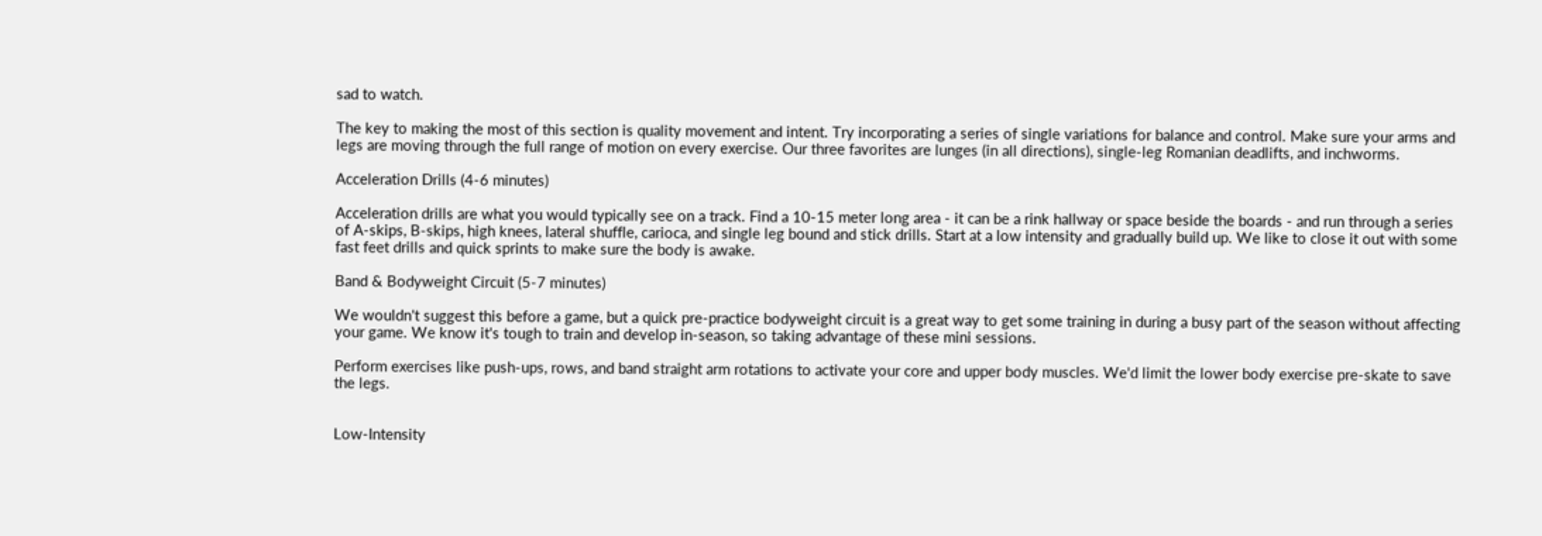sad to watch.

The key to making the most of this section is quality movement and intent. Try incorporating a series of single variations for balance and control. Make sure your arms and legs are moving through the full range of motion on every exercise. Our three favorites are lunges (in all directions), single-leg Romanian deadlifts, and inchworms.

Acceleration Drills (4-6 minutes)

Acceleration drills are what you would typically see on a track. Find a 10-15 meter long area - it can be a rink hallway or space beside the boards - and run through a series of A-skips, B-skips, high knees, lateral shuffle, carioca, and single leg bound and stick drills. Start at a low intensity and gradually build up. We like to close it out with some fast feet drills and quick sprints to make sure the body is awake.

Band & Bodyweight Circuit (5-7 minutes)

We wouldn't suggest this before a game, but a quick pre-practice bodyweight circuit is a great way to get some training in during a busy part of the season without affecting your game. We know it's tough to train and develop in-season, so taking advantage of these mini sessions.

Perform exercises like push-ups, rows, and band straight arm rotations to activate your core and upper body muscles. We'd limit the lower body exercise pre-skate to save the legs.


Low-Intensity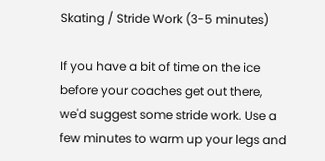Skating / Stride Work (3-5 minutes)

If you have a bit of time on the ice before your coaches get out there, we'd suggest some stride work. Use a few minutes to warm up your legs and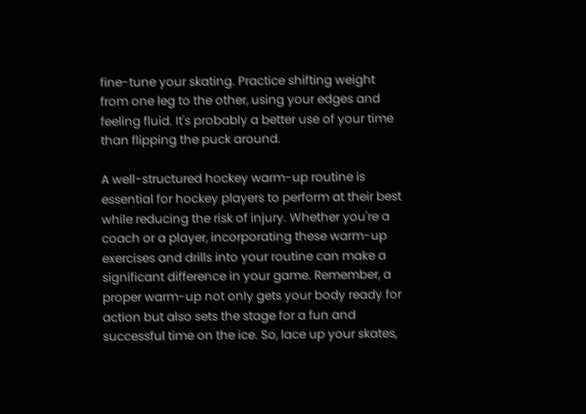fine-tune your skating. Practice shifting weight from one leg to the other, using your edges and feeling fluid. It's probably a better use of your time than flipping the puck around.

A well-structured hockey warm-up routine is essential for hockey players to perform at their best while reducing the risk of injury. Whether you're a coach or a player, incorporating these warm-up exercises and drills into your routine can make a significant difference in your game. Remember, a proper warm-up not only gets your body ready for action but also sets the stage for a fun and successful time on the ice. So, lace up your skates,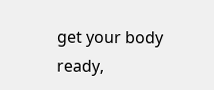get your body ready,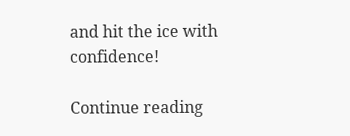and hit the ice with confidence!

Continue reading